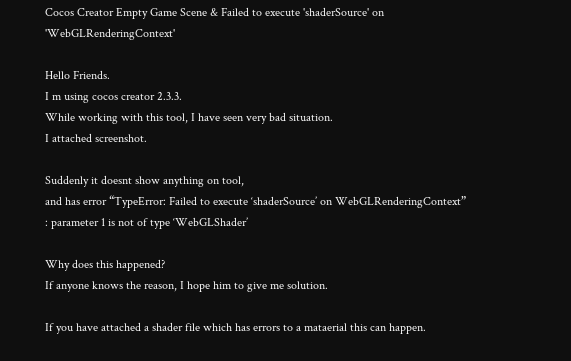Cocos Creator Empty Game Scene & Failed to execute 'shaderSource' on 'WebGLRenderingContext'

Hello Friends.
I m using cocos creator 2.3.3.
While working with this tool, I have seen very bad situation.
I attached screenshot.

Suddenly it doesnt show anything on tool,
and has error “TypeError: Failed to execute ‘shaderSource’ on WebGLRenderingContext” : parameter 1 is not of type ‘WebGLShader’

Why does this happened?
If anyone knows the reason, I hope him to give me solution.

If you have attached a shader file which has errors to a mataerial this can happen.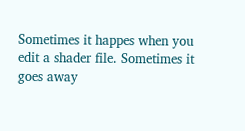Sometimes it happes when you edit a shader file. Sometimes it goes away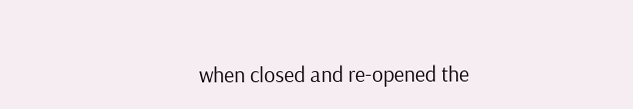when closed and re-opened the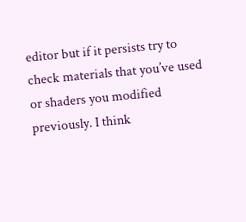editor but if it persists try to check materials that you’ve used or shaders you modified previously. I think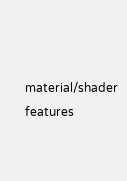material/shader features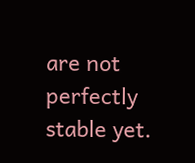are not perfectly stable yet.